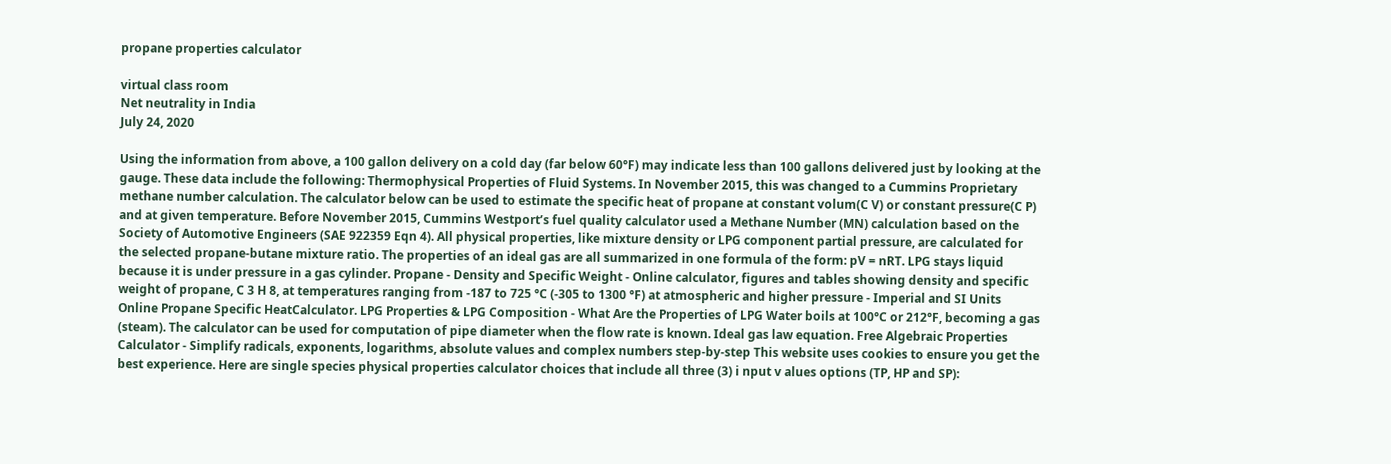propane properties calculator

virtual class room
Net neutrality in India
July 24, 2020

Using the information from above, a 100 gallon delivery on a cold day (far below 60°F) may indicate less than 100 gallons delivered just by looking at the gauge. These data include the following: Thermophysical Properties of Fluid Systems. In November 2015, this was changed to a Cummins Proprietary methane number calculation. The calculator below can be used to estimate the specific heat of propane at constant volum(C V) or constant pressure(C P) and at given temperature. Before November 2015, Cummins Westport’s fuel quality calculator used a Methane Number (MN) calculation based on the Society of Automotive Engineers (SAE 922359 Eqn 4). All physical properties, like mixture density or LPG component partial pressure, are calculated for the selected propane-butane mixture ratio. The properties of an ideal gas are all summarized in one formula of the form: pV = nRT. LPG stays liquid because it is under pressure in a gas cylinder. Propane - Density and Specific Weight - Online calculator, figures and tables showing density and specific weight of propane, C 3 H 8, at temperatures ranging from -187 to 725 °C (-305 to 1300 °F) at atmospheric and higher pressure - Imperial and SI Units Online Propane Specific HeatCalculator. LPG Properties & LPG Composition - What Are the Properties of LPG Water boils at 100°C or 212°F, becoming a gas (steam). The calculator can be used for computation of pipe diameter when the flow rate is known. Ideal gas law equation. Free Algebraic Properties Calculator - Simplify radicals, exponents, logarithms, absolute values and complex numbers step-by-step This website uses cookies to ensure you get the best experience. Here are single species physical properties calculator choices that include all three (3) i nput v alues options (TP, HP and SP):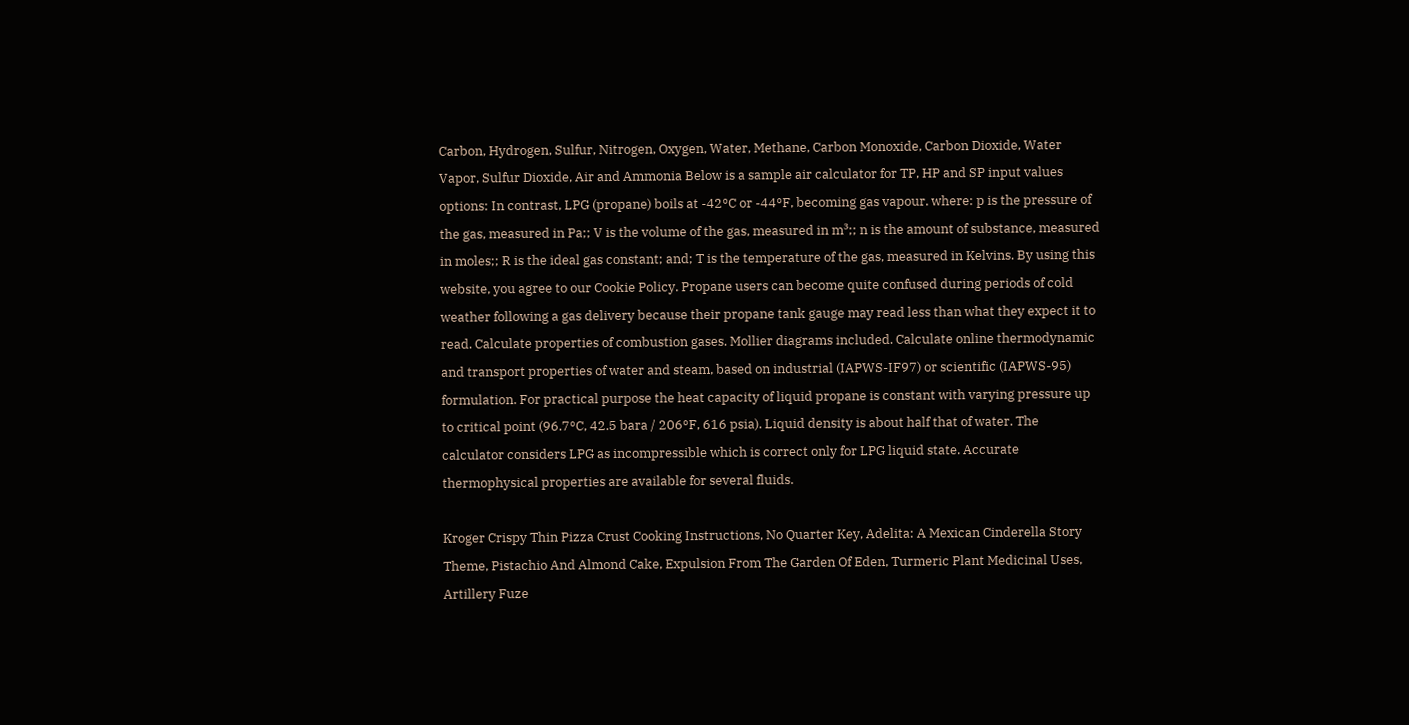Carbon, Hydrogen, Sulfur, Nitrogen, Oxygen, Water, Methane, Carbon Monoxide, Carbon Dioxide, Water Vapor, Sulfur Dioxide, Air and Ammonia Below is a sample air calculator for TP, HP and SP input values options: In contrast, LPG (propane) boils at -42°C or -44°F, becoming gas vapour. where: p is the pressure of the gas, measured in Pa;; V is the volume of the gas, measured in m³;; n is the amount of substance, measured in moles;; R is the ideal gas constant; and; T is the temperature of the gas, measured in Kelvins. By using this website, you agree to our Cookie Policy. Propane users can become quite confused during periods of cold weather following a gas delivery because their propane tank gauge may read less than what they expect it to read. Calculate properties of combustion gases. Mollier diagrams included. Calculate online thermodynamic and transport properties of water and steam, based on industrial (IAPWS-IF97) or scientific (IAPWS-95) formulation. For practical purpose the heat capacity of liquid propane is constant with varying pressure up to critical point (96.7°C, 42.5 bara / 206°F, 616 psia). Liquid density is about half that of water. The calculator considers LPG as incompressible which is correct only for LPG liquid state. Accurate thermophysical properties are available for several fluids.

Kroger Crispy Thin Pizza Crust Cooking Instructions, No Quarter Key, Adelita: A Mexican Cinderella Story Theme, Pistachio And Almond Cake, Expulsion From The Garden Of Eden, Turmeric Plant Medicinal Uses, Artillery Fuze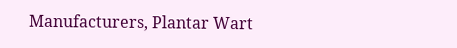Manufacturers, Plantar Wart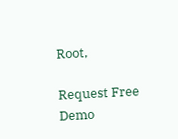Root,

Request Free Demo